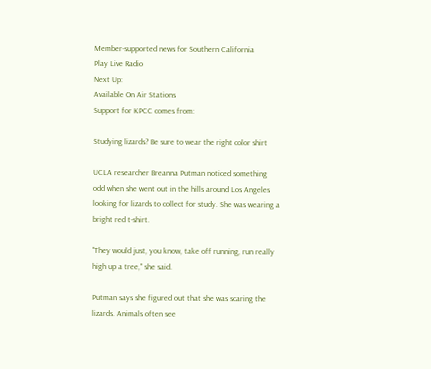Member-supported news for Southern California
Play Live Radio
Next Up:
Available On Air Stations
Support for KPCC comes from:

Studying lizards? Be sure to wear the right color shirt

UCLA researcher Breanna Putman noticed something odd when she went out in the hills around Los Angeles looking for lizards to collect for study. She was wearing a bright red t-shirt.

"They would just, you know, take off running, run really high up a tree," she said.

Putman says she figured out that she was scaring the lizards. Animals often see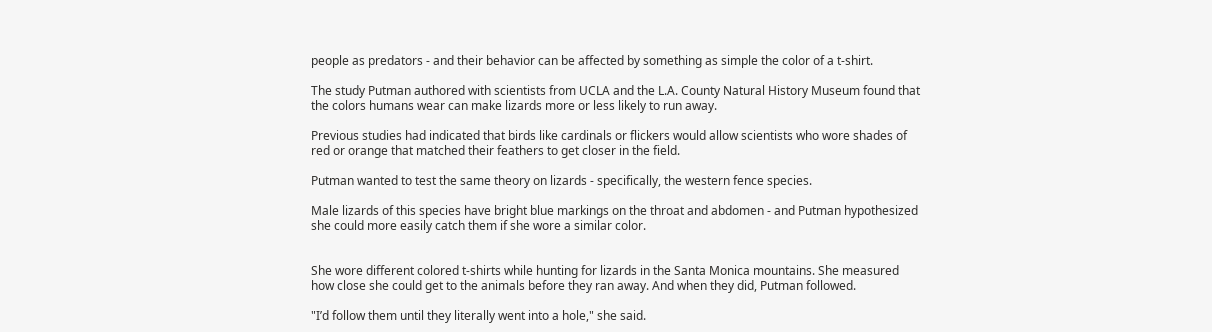people as predators - and their behavior can be affected by something as simple the color of a t-shirt.

The study Putman authored with scientists from UCLA and the L.A. County Natural History Museum found that the colors humans wear can make lizards more or less likely to run away.

Previous studies had indicated that birds like cardinals or flickers would allow scientists who wore shades of red or orange that matched their feathers to get closer in the field.

Putman wanted to test the same theory on lizards - specifically, the western fence species.

Male lizards of this species have bright blue markings on the throat and abdomen - and Putman hypothesized she could more easily catch them if she wore a similar color.


She wore different colored t-shirts while hunting for lizards in the Santa Monica mountains. She measured how close she could get to the animals before they ran away. And when they did, Putman followed.

"I’d follow them until they literally went into a hole," she said.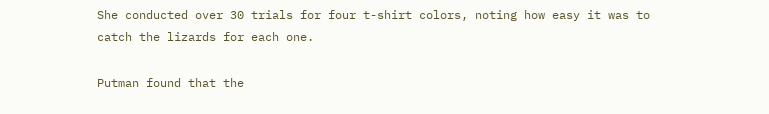She conducted over 30 trials for four t-shirt colors, noting how easy it was to catch the lizards for each one.

Putman found that the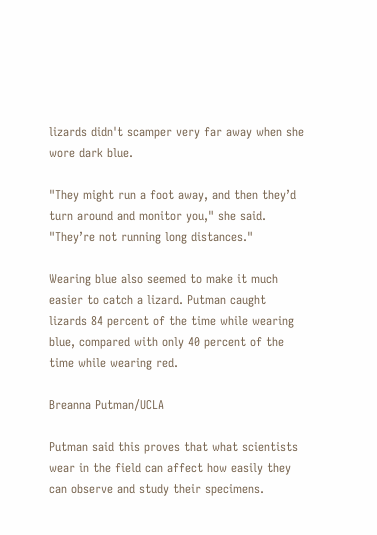lizards didn't scamper very far away when she wore dark blue.

"They might run a foot away, and then they’d turn around and monitor you," she said. "They’re not running long distances."

Wearing blue also seemed to make it much easier to catch a lizard. Putman caught lizards 84 percent of the time while wearing blue, compared with only 40 percent of the time while wearing red.

Breanna Putman/UCLA

Putman said this proves that what scientists wear in the field can affect how easily they can observe and study their specimens.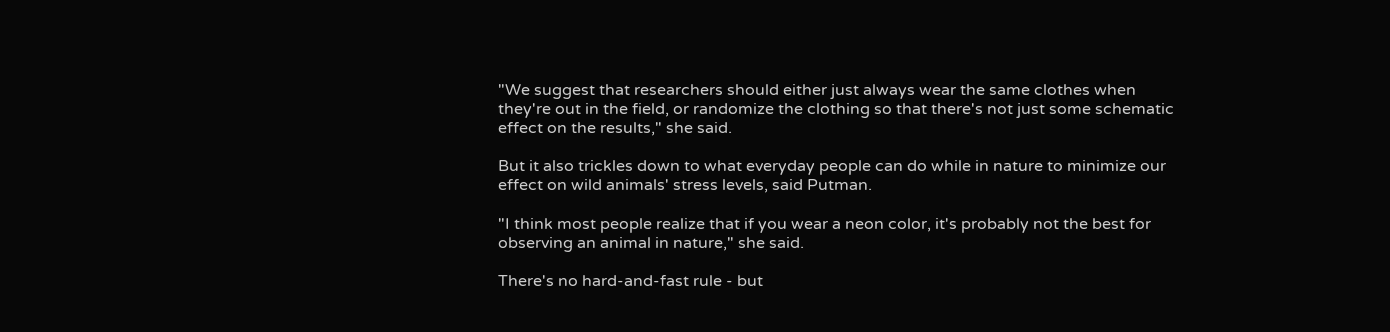"We suggest that researchers should either just always wear the same clothes when they're out in the field, or randomize the clothing so that there's not just some schematic effect on the results," she said.

But it also trickles down to what everyday people can do while in nature to minimize our effect on wild animals' stress levels, said Putman.

"I think most people realize that if you wear a neon color, it's probably not the best for observing an animal in nature," she said.

There's no hard-and-fast rule - but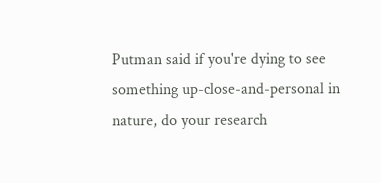Putman said if you're dying to see something up-close-and-personal in nature, do your research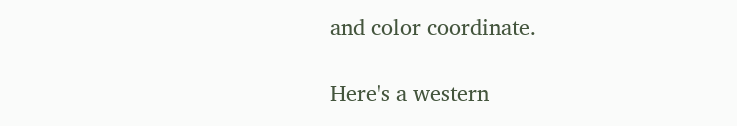and color coordinate.

Here's a western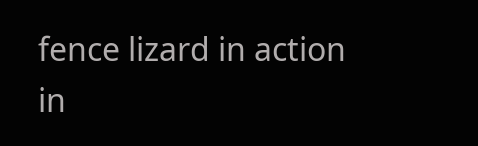fence lizard in action in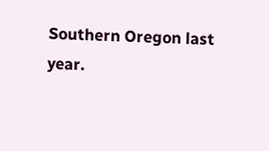Southern Oregon last year.